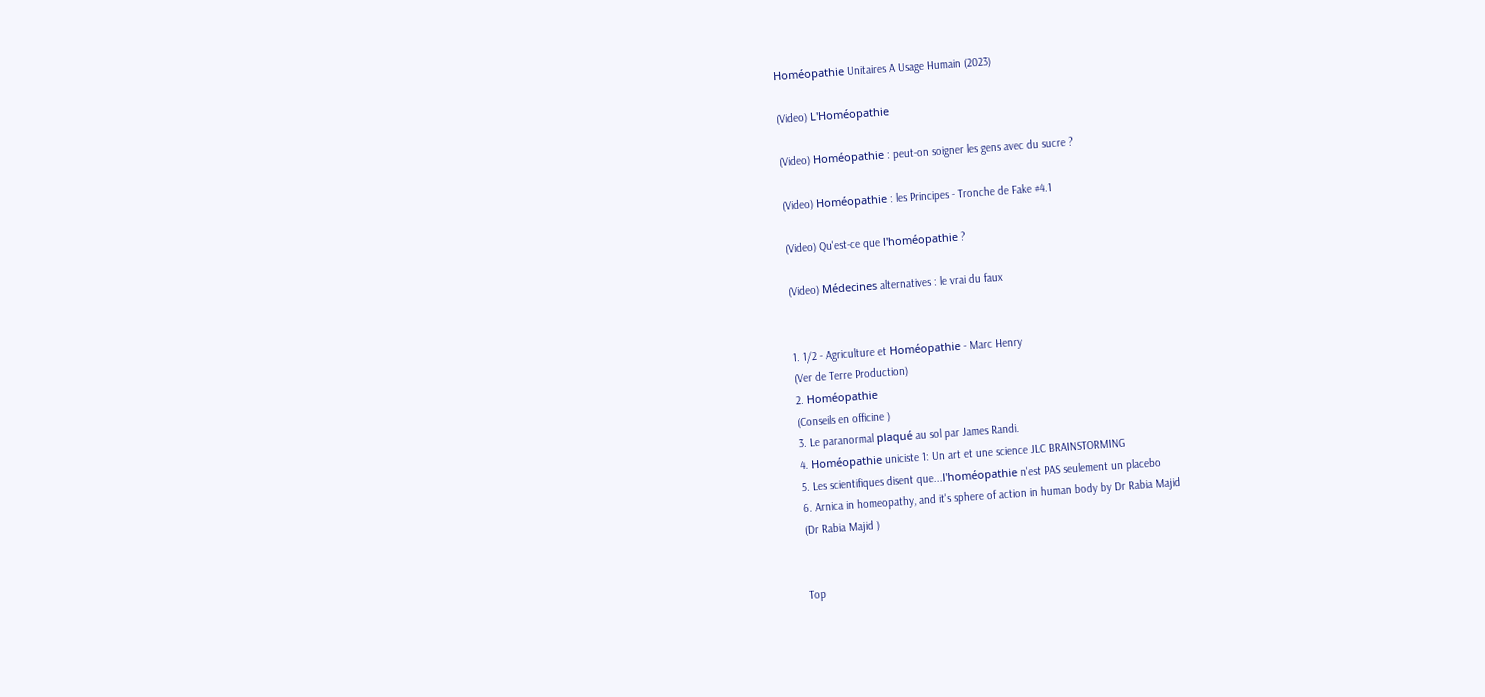Homéopathie Unitaires A Usage Humain (2023)

(Video) L'Homéopathie

(Video) Homéopathie : peut-on soigner les gens avec du sucre ?

(Video) Homéopathie : les Principes - Tronche de Fake #4.1

(Video) Qu'est-ce que l'homéopathie ?

(Video) Médecines alternatives : le vrai du faux


1. 1/2 - Agriculture et Homéopathie - Marc Henry
(Ver de Terre Production)
2. Homéopathie
(Conseils en officine )
3. Le paranormal plaqué au sol par James Randi.
4. Homéopathie uniciste 1: Un art et une science JLC BRAINSTORMING
5. Les scientifiques disent que...l'homéopathie n'est PAS seulement un placebo
6. Arnica in homeopathy, and it's sphere of action in human body by Dr Rabia Majid
(Dr Rabia Majid )


Top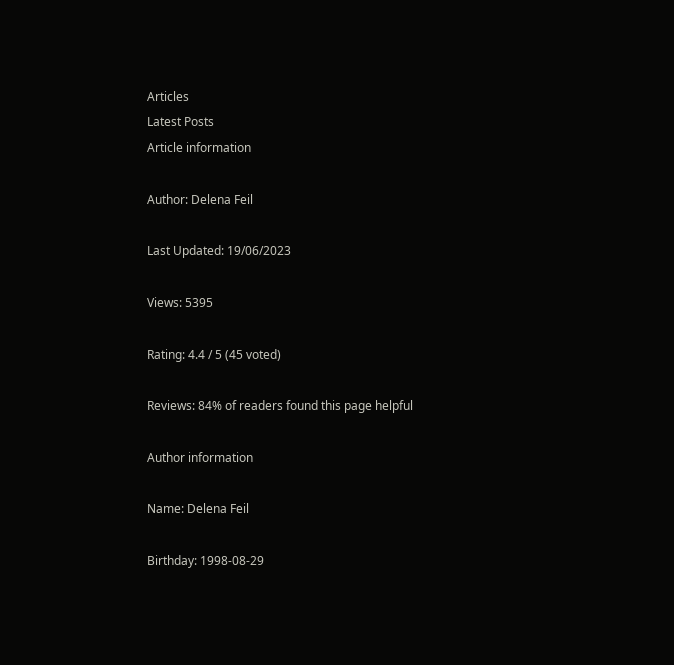Articles
Latest Posts
Article information

Author: Delena Feil

Last Updated: 19/06/2023

Views: 5395

Rating: 4.4 / 5 (45 voted)

Reviews: 84% of readers found this page helpful

Author information

Name: Delena Feil

Birthday: 1998-08-29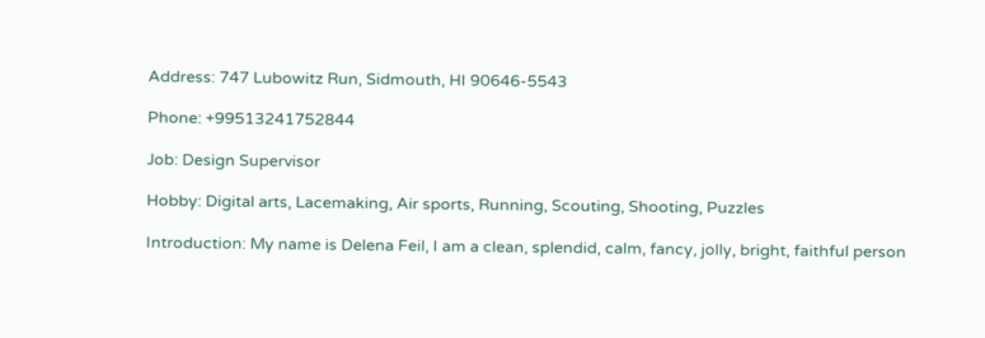Address: 747 Lubowitz Run, Sidmouth, HI 90646-5543

Phone: +99513241752844

Job: Design Supervisor

Hobby: Digital arts, Lacemaking, Air sports, Running, Scouting, Shooting, Puzzles

Introduction: My name is Delena Feil, I am a clean, splendid, calm, fancy, jolly, bright, faithful person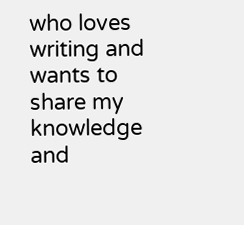who loves writing and wants to share my knowledge and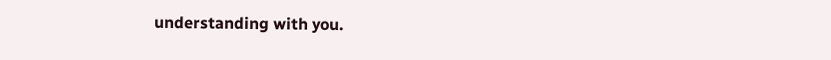understanding with you.